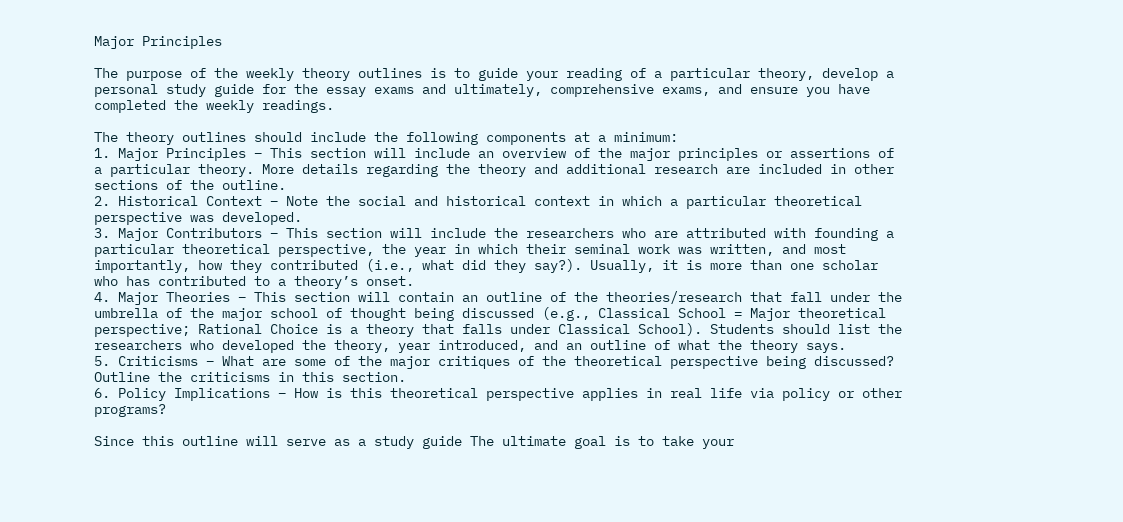Major Principles

The purpose of the weekly theory outlines is to guide your reading of a particular theory, develop a personal study guide for the essay exams and ultimately, comprehensive exams, and ensure you have completed the weekly readings.

The theory outlines should include the following components at a minimum:
1. Major Principles – This section will include an overview of the major principles or assertions of a particular theory. More details regarding the theory and additional research are included in other sections of the outline.
2. Historical Context – Note the social and historical context in which a particular theoretical perspective was developed.
3. Major Contributors – This section will include the researchers who are attributed with founding a particular theoretical perspective, the year in which their seminal work was written, and most importantly, how they contributed (i.e., what did they say?). Usually, it is more than one scholar who has contributed to a theory’s onset.
4. Major Theories – This section will contain an outline of the theories/research that fall under the umbrella of the major school of thought being discussed (e.g., Classical School = Major theoretical perspective; Rational Choice is a theory that falls under Classical School). Students should list the researchers who developed the theory, year introduced, and an outline of what the theory says.
5. Criticisms – What are some of the major critiques of the theoretical perspective being discussed? Outline the criticisms in this section.
6. Policy Implications – How is this theoretical perspective applies in real life via policy or other programs?

Since this outline will serve as a study guide The ultimate goal is to take your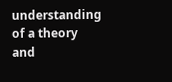understanding of a theory and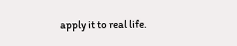apply it to real life.